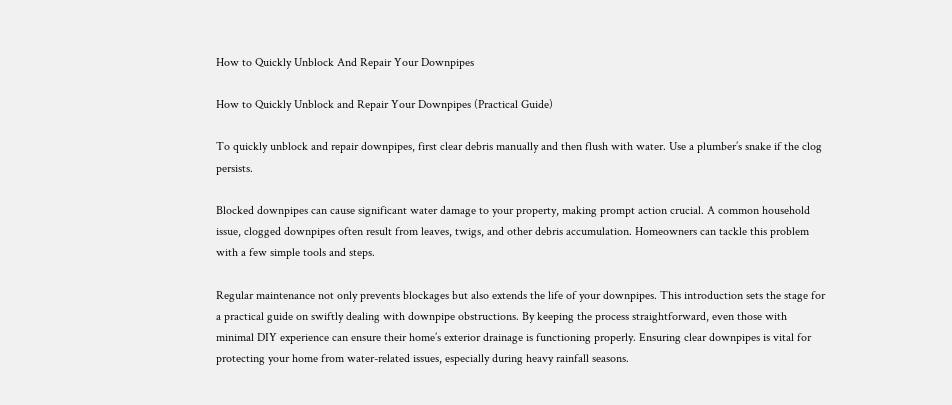How to Quickly Unblock And Repair Your Downpipes

How to Quickly Unblock and Repair Your Downpipes (Practical Guide)

To quickly unblock and repair downpipes, first clear debris manually and then flush with water. Use a plumber’s snake if the clog persists.

Blocked downpipes can cause significant water damage to your property, making prompt action crucial. A common household issue, clogged downpipes often result from leaves, twigs, and other debris accumulation. Homeowners can tackle this problem with a few simple tools and steps.

Regular maintenance not only prevents blockages but also extends the life of your downpipes. This introduction sets the stage for a practical guide on swiftly dealing with downpipe obstructions. By keeping the process straightforward, even those with minimal DIY experience can ensure their home’s exterior drainage is functioning properly. Ensuring clear downpipes is vital for protecting your home from water-related issues, especially during heavy rainfall seasons.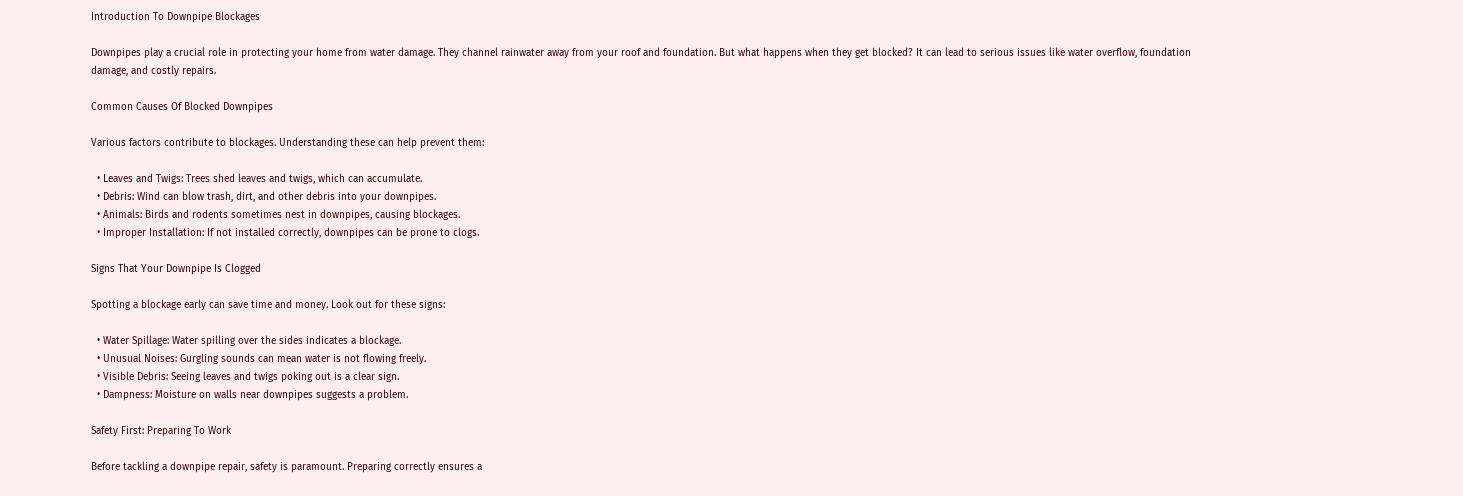Introduction To Downpipe Blockages

Downpipes play a crucial role in protecting your home from water damage. They channel rainwater away from your roof and foundation. But what happens when they get blocked? It can lead to serious issues like water overflow, foundation damage, and costly repairs.

Common Causes Of Blocked Downpipes

Various factors contribute to blockages. Understanding these can help prevent them:

  • Leaves and Twigs: Trees shed leaves and twigs, which can accumulate.
  • Debris: Wind can blow trash, dirt, and other debris into your downpipes.
  • Animals: Birds and rodents sometimes nest in downpipes, causing blockages.
  • Improper Installation: If not installed correctly, downpipes can be prone to clogs.

Signs That Your Downpipe Is Clogged

Spotting a blockage early can save time and money. Look out for these signs:

  • Water Spillage: Water spilling over the sides indicates a blockage.
  • Unusual Noises: Gurgling sounds can mean water is not flowing freely.
  • Visible Debris: Seeing leaves and twigs poking out is a clear sign.
  • Dampness: Moisture on walls near downpipes suggests a problem.

Safety First: Preparing To Work

Before tackling a downpipe repair, safety is paramount. Preparing correctly ensures a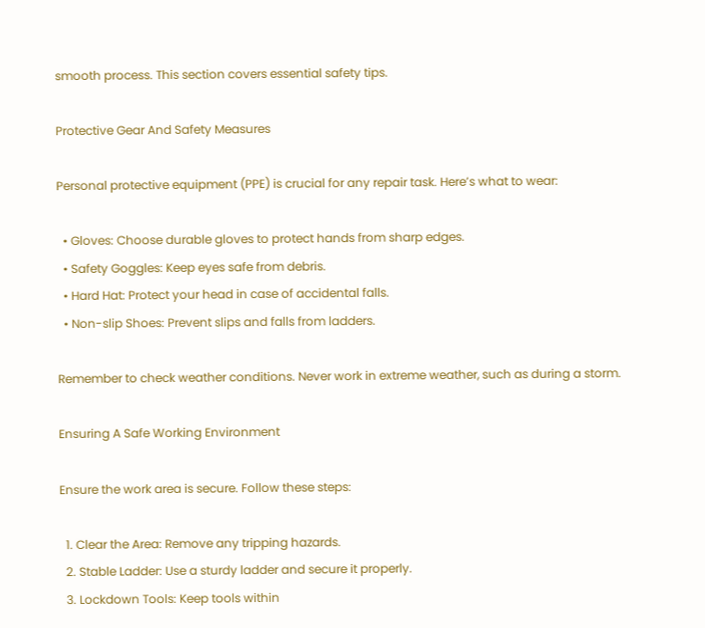smooth process. This section covers essential safety tips.

Protective Gear And Safety Measures

Personal protective equipment (PPE) is crucial for any repair task. Here’s what to wear:

  • Gloves: Choose durable gloves to protect hands from sharp edges.
  • Safety Goggles: Keep eyes safe from debris.
  • Hard Hat: Protect your head in case of accidental falls.
  • Non-slip Shoes: Prevent slips and falls from ladders.

Remember to check weather conditions. Never work in extreme weather, such as during a storm.

Ensuring A Safe Working Environment

Ensure the work area is secure. Follow these steps:

  1. Clear the Area: Remove any tripping hazards.
  2. Stable Ladder: Use a sturdy ladder and secure it properly.
  3. Lockdown Tools: Keep tools within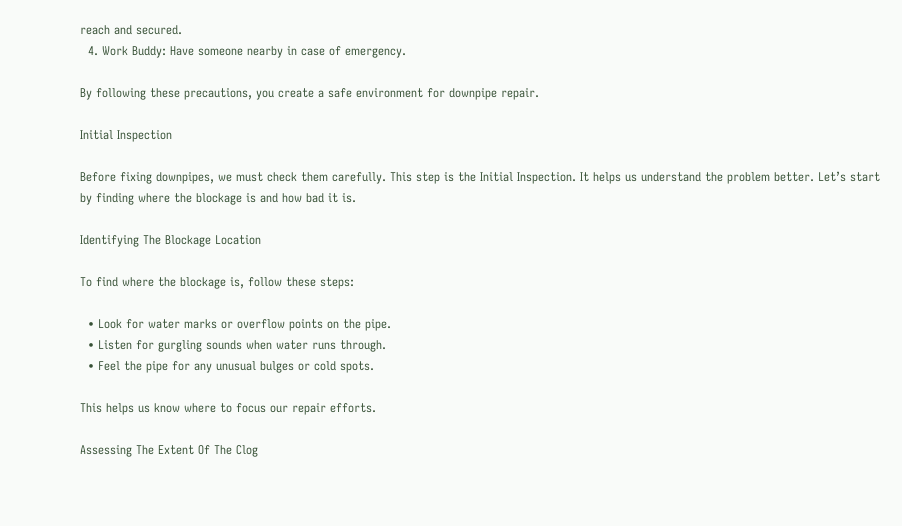reach and secured.
  4. Work Buddy: Have someone nearby in case of emergency.

By following these precautions, you create a safe environment for downpipe repair.

Initial Inspection

Before fixing downpipes, we must check them carefully. This step is the Initial Inspection. It helps us understand the problem better. Let’s start by finding where the blockage is and how bad it is.

Identifying The Blockage Location

To find where the blockage is, follow these steps:

  • Look for water marks or overflow points on the pipe.
  • Listen for gurgling sounds when water runs through.
  • Feel the pipe for any unusual bulges or cold spots.

This helps us know where to focus our repair efforts.

Assessing The Extent Of The Clog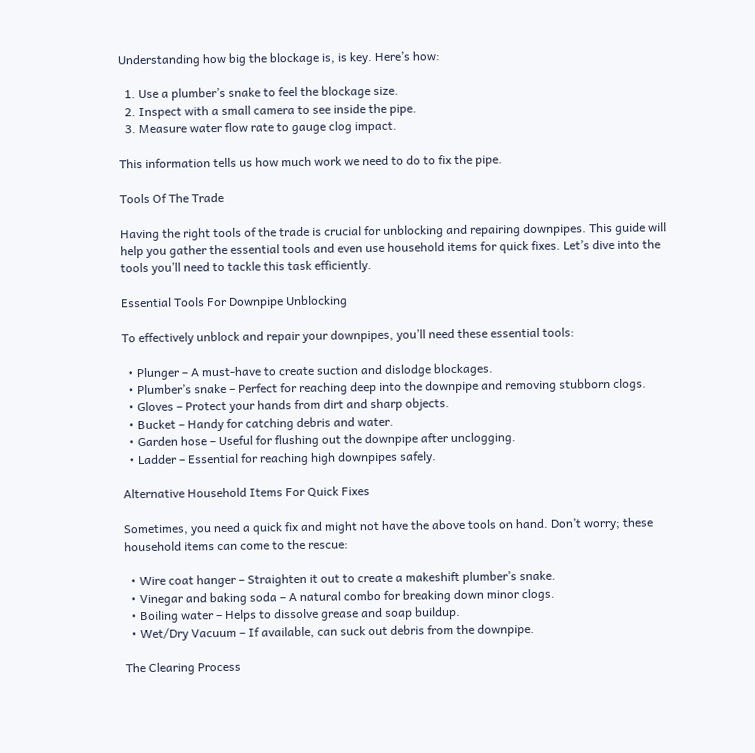Understanding how big the blockage is, is key. Here’s how:

  1. Use a plumber’s snake to feel the blockage size.
  2. Inspect with a small camera to see inside the pipe.
  3. Measure water flow rate to gauge clog impact.

This information tells us how much work we need to do to fix the pipe.

Tools Of The Trade

Having the right tools of the trade is crucial for unblocking and repairing downpipes. This guide will help you gather the essential tools and even use household items for quick fixes. Let’s dive into the tools you’ll need to tackle this task efficiently.

Essential Tools For Downpipe Unblocking

To effectively unblock and repair your downpipes, you’ll need these essential tools:

  • Plunger – A must-have to create suction and dislodge blockages.
  • Plumber’s snake – Perfect for reaching deep into the downpipe and removing stubborn clogs.
  • Gloves – Protect your hands from dirt and sharp objects.
  • Bucket – Handy for catching debris and water.
  • Garden hose – Useful for flushing out the downpipe after unclogging.
  • Ladder – Essential for reaching high downpipes safely.

Alternative Household Items For Quick Fixes

Sometimes, you need a quick fix and might not have the above tools on hand. Don’t worry; these household items can come to the rescue:

  • Wire coat hanger – Straighten it out to create a makeshift plumber’s snake.
  • Vinegar and baking soda – A natural combo for breaking down minor clogs.
  • Boiling water – Helps to dissolve grease and soap buildup.
  • Wet/Dry Vacuum – If available, can suck out debris from the downpipe.

The Clearing Process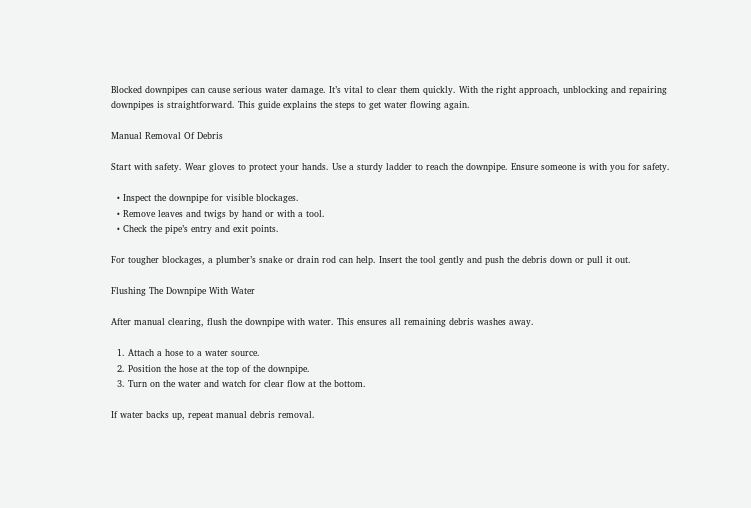Blocked downpipes can cause serious water damage. It’s vital to clear them quickly. With the right approach, unblocking and repairing downpipes is straightforward. This guide explains the steps to get water flowing again.

Manual Removal Of Debris

Start with safety. Wear gloves to protect your hands. Use a sturdy ladder to reach the downpipe. Ensure someone is with you for safety.

  • Inspect the downpipe for visible blockages.
  • Remove leaves and twigs by hand or with a tool.
  • Check the pipe’s entry and exit points.

For tougher blockages, a plumber’s snake or drain rod can help. Insert the tool gently and push the debris down or pull it out.

Flushing The Downpipe With Water

After manual clearing, flush the downpipe with water. This ensures all remaining debris washes away.

  1. Attach a hose to a water source.
  2. Position the hose at the top of the downpipe.
  3. Turn on the water and watch for clear flow at the bottom.

If water backs up, repeat manual debris removal.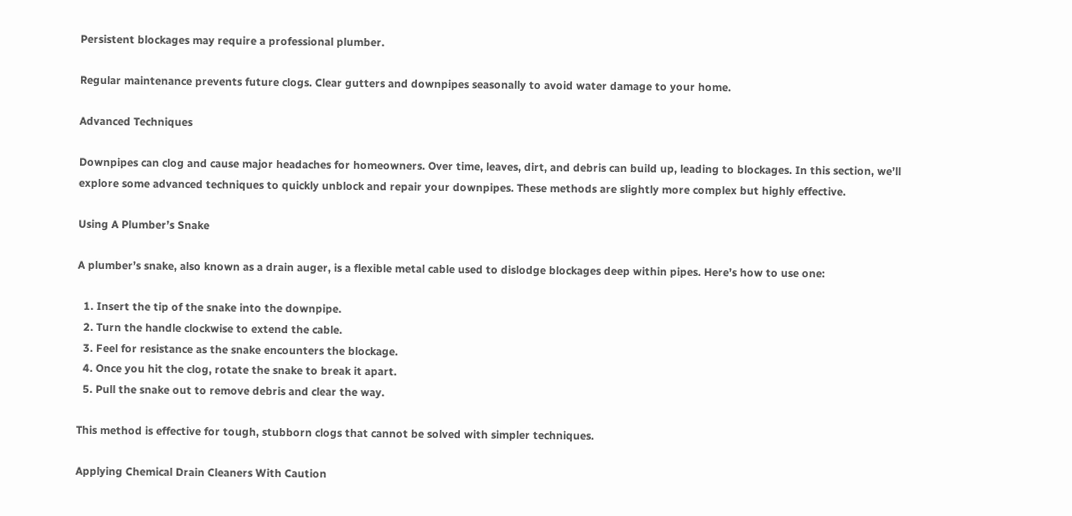Persistent blockages may require a professional plumber.

Regular maintenance prevents future clogs. Clear gutters and downpipes seasonally to avoid water damage to your home.

Advanced Techniques

Downpipes can clog and cause major headaches for homeowners. Over time, leaves, dirt, and debris can build up, leading to blockages. In this section, we’ll explore some advanced techniques to quickly unblock and repair your downpipes. These methods are slightly more complex but highly effective.

Using A Plumber’s Snake

A plumber’s snake, also known as a drain auger, is a flexible metal cable used to dislodge blockages deep within pipes. Here’s how to use one:

  1. Insert the tip of the snake into the downpipe.
  2. Turn the handle clockwise to extend the cable.
  3. Feel for resistance as the snake encounters the blockage.
  4. Once you hit the clog, rotate the snake to break it apart.
  5. Pull the snake out to remove debris and clear the way.

This method is effective for tough, stubborn clogs that cannot be solved with simpler techniques.

Applying Chemical Drain Cleaners With Caution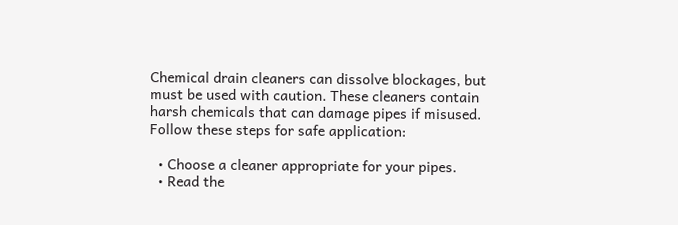Chemical drain cleaners can dissolve blockages, but must be used with caution. These cleaners contain harsh chemicals that can damage pipes if misused. Follow these steps for safe application:

  • Choose a cleaner appropriate for your pipes.
  • Read the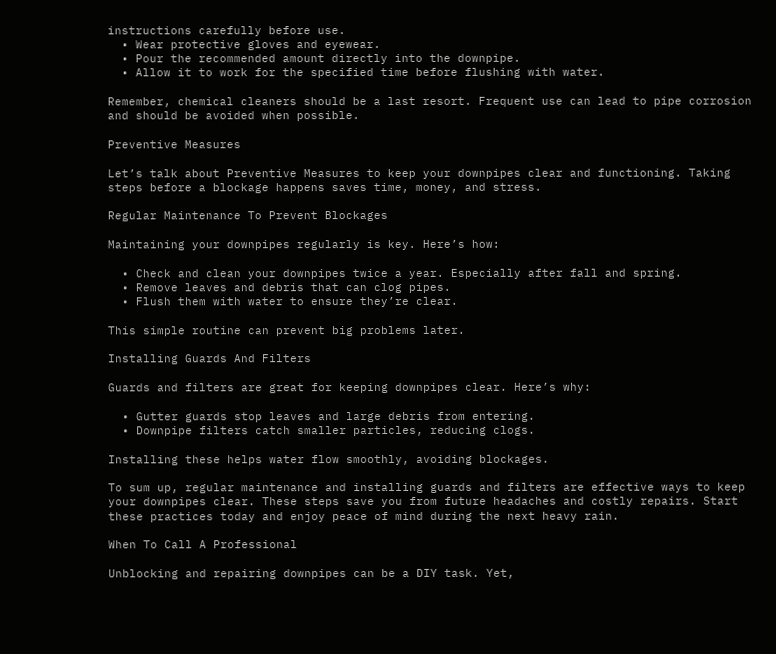instructions carefully before use.
  • Wear protective gloves and eyewear.
  • Pour the recommended amount directly into the downpipe.
  • Allow it to work for the specified time before flushing with water.

Remember, chemical cleaners should be a last resort. Frequent use can lead to pipe corrosion and should be avoided when possible.

Preventive Measures

Let’s talk about Preventive Measures to keep your downpipes clear and functioning. Taking steps before a blockage happens saves time, money, and stress.

Regular Maintenance To Prevent Blockages

Maintaining your downpipes regularly is key. Here’s how:

  • Check and clean your downpipes twice a year. Especially after fall and spring.
  • Remove leaves and debris that can clog pipes.
  • Flush them with water to ensure they’re clear.

This simple routine can prevent big problems later.

Installing Guards And Filters

Guards and filters are great for keeping downpipes clear. Here’s why:

  • Gutter guards stop leaves and large debris from entering.
  • Downpipe filters catch smaller particles, reducing clogs.

Installing these helps water flow smoothly, avoiding blockages.

To sum up, regular maintenance and installing guards and filters are effective ways to keep your downpipes clear. These steps save you from future headaches and costly repairs. Start these practices today and enjoy peace of mind during the next heavy rain.

When To Call A Professional

Unblocking and repairing downpipes can be a DIY task. Yet,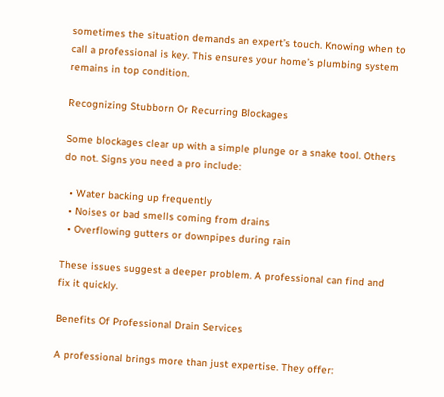sometimes the situation demands an expert’s touch. Knowing when to call a professional is key. This ensures your home’s plumbing system remains in top condition.

Recognizing Stubborn Or Recurring Blockages

Some blockages clear up with a simple plunge or a snake tool. Others do not. Signs you need a pro include:

  • Water backing up frequently
  • Noises or bad smells coming from drains
  • Overflowing gutters or downpipes during rain

These issues suggest a deeper problem. A professional can find and fix it quickly.

Benefits Of Professional Drain Services

A professional brings more than just expertise. They offer: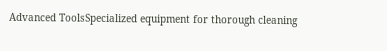Advanced ToolsSpecialized equipment for thorough cleaning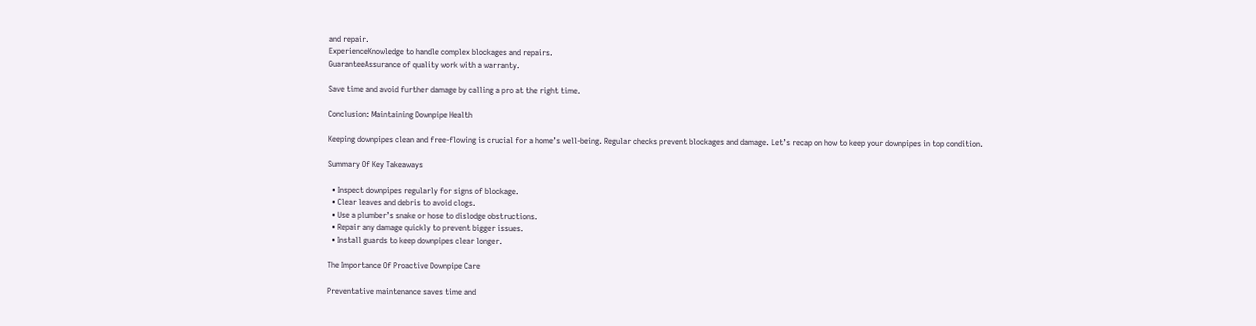and repair.
ExperienceKnowledge to handle complex blockages and repairs.
GuaranteeAssurance of quality work with a warranty.

Save time and avoid further damage by calling a pro at the right time.

Conclusion: Maintaining Downpipe Health

Keeping downpipes clean and free-flowing is crucial for a home’s well-being. Regular checks prevent blockages and damage. Let’s recap on how to keep your downpipes in top condition.

Summary Of Key Takeaways

  • Inspect downpipes regularly for signs of blockage.
  • Clear leaves and debris to avoid clogs.
  • Use a plumber’s snake or hose to dislodge obstructions.
  • Repair any damage quickly to prevent bigger issues.
  • Install guards to keep downpipes clear longer.

The Importance Of Proactive Downpipe Care

Preventative maintenance saves time and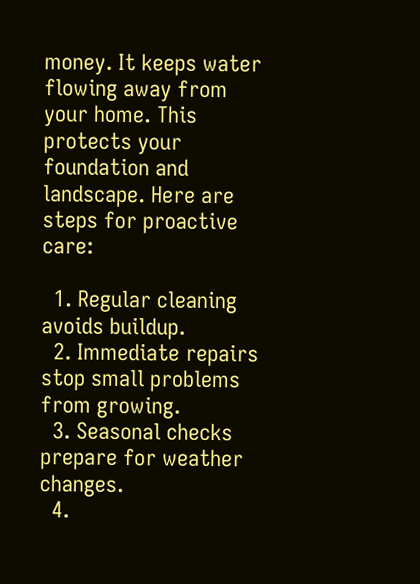money. It keeps water flowing away from your home. This protects your foundation and landscape. Here are steps for proactive care:

  1. Regular cleaning avoids buildup.
  2. Immediate repairs stop small problems from growing.
  3. Seasonal checks prepare for weather changes.
  4.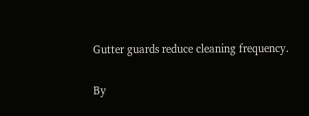Gutter guards reduce cleaning frequency.

By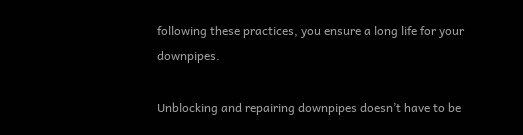following these practices, you ensure a long life for your downpipes.

Unblocking and repairing downpipes doesn’t have to be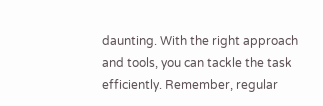daunting. With the right approach and tools, you can tackle the task efficiently. Remember, regular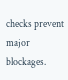checks prevent major blockages.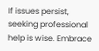If issues persist, seeking professional help is wise. Embrace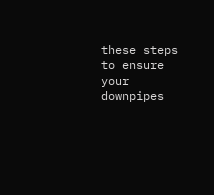these steps to ensure your downpipes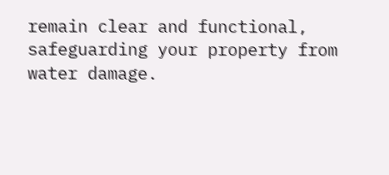remain clear and functional, safeguarding your property from water damage.